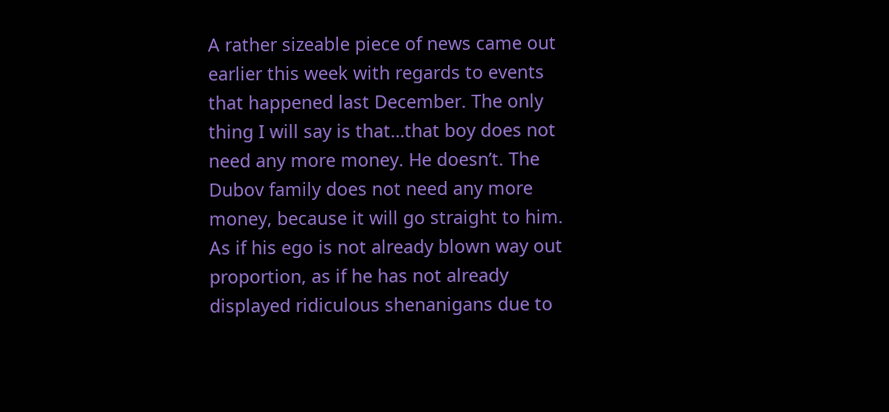A rather sizeable piece of news came out earlier this week with regards to events that happened last December. The only thing I will say is that…that boy does not need any more money. He doesn’t. The Dubov family does not need any more money, because it will go straight to him. As if his ego is not already blown way out proportion, as if he has not already displayed ridiculous shenanigans due to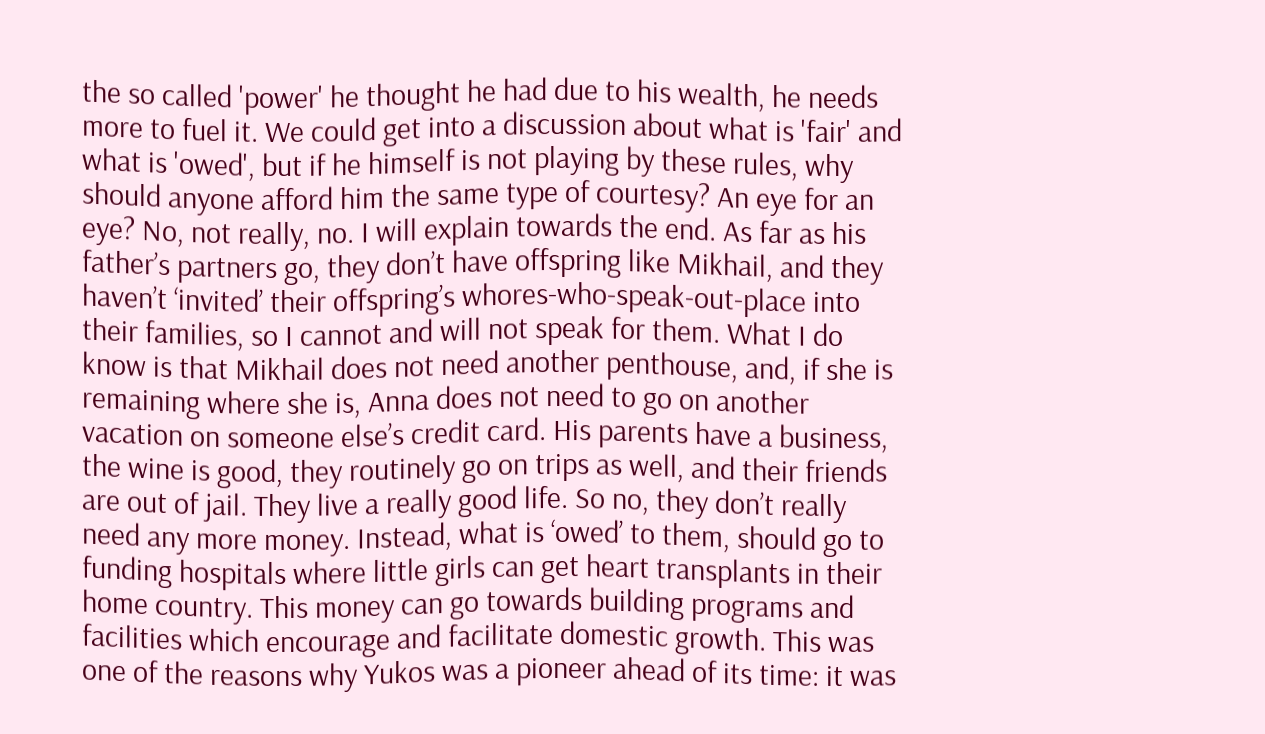the so called 'power' he thought he had due to his wealth, he needs more to fuel it. We could get into a discussion about what is 'fair' and what is 'owed', but if he himself is not playing by these rules, why should anyone afford him the same type of courtesy? An eye for an eye? No, not really, no. I will explain towards the end. As far as his father’s partners go, they don’t have offspring like Mikhail, and they haven’t ‘invited’ their offspring’s whores-who-speak-out-place into their families, so I cannot and will not speak for them. What I do know is that Mikhail does not need another penthouse, and, if she is remaining where she is, Anna does not need to go on another vacation on someone else’s credit card. His parents have a business, the wine is good, they routinely go on trips as well, and their friends are out of jail. They live a really good life. So no, they don’t really need any more money. Instead, what is ‘owed’ to them, should go to funding hospitals where little girls can get heart transplants in their home country. This money can go towards building programs and facilities which encourage and facilitate domestic growth. This was one of the reasons why Yukos was a pioneer ahead of its time: it was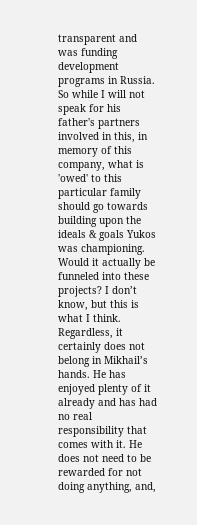transparent and was funding development programs in Russia. So while I will not speak for his father's partners involved in this, in memory of this company, what is 'owed' to this particular family should go towards building upon the ideals & goals Yukos was championing. Would it actually be funneled into these projects? I don’t know, but this is what I think. Regardless, it certainly does not belong in Mikhail’s hands. He has enjoyed plenty of it already and has had no real responsibility that comes with it. He does not need to be rewarded for not doing anything, and,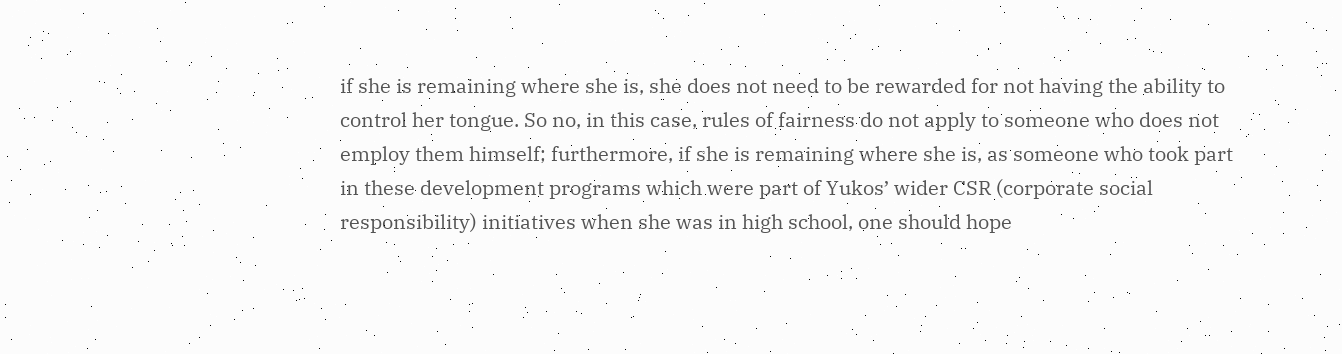if she is remaining where she is, she does not need to be rewarded for not having the ability to control her tongue. So no, in this case, rules of fairness do not apply to someone who does not employ them himself; furthermore, if she is remaining where she is, as someone who took part in these development programs which were part of Yukos’ wider CSR (corporate social responsibility) initiatives when she was in high school, one should hope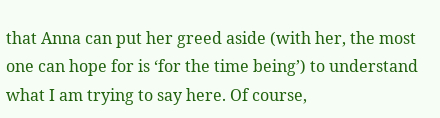that Anna can put her greed aside (with her, the most one can hope for is ‘for the time being’) to understand what I am trying to say here. Of course,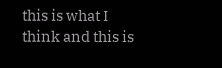this is what I think and this is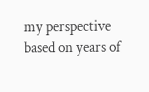my perspective based on years of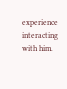experience interacting with him.